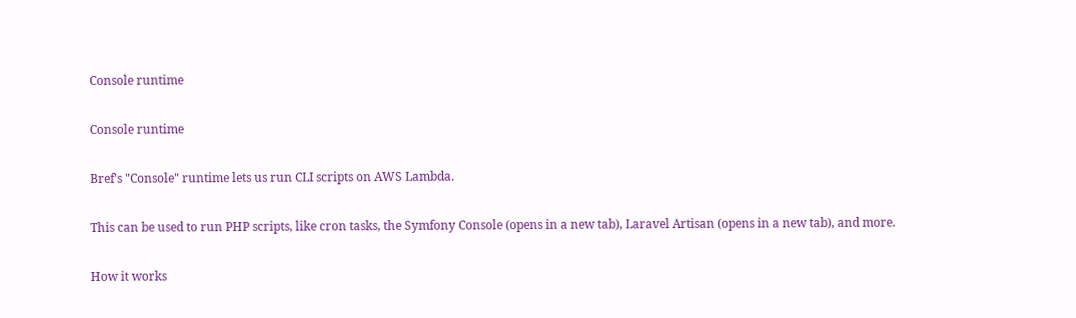Console runtime

Console runtime

Bref's "Console" runtime lets us run CLI scripts on AWS Lambda.

This can be used to run PHP scripts, like cron tasks, the Symfony Console (opens in a new tab), Laravel Artisan (opens in a new tab), and more.

How it works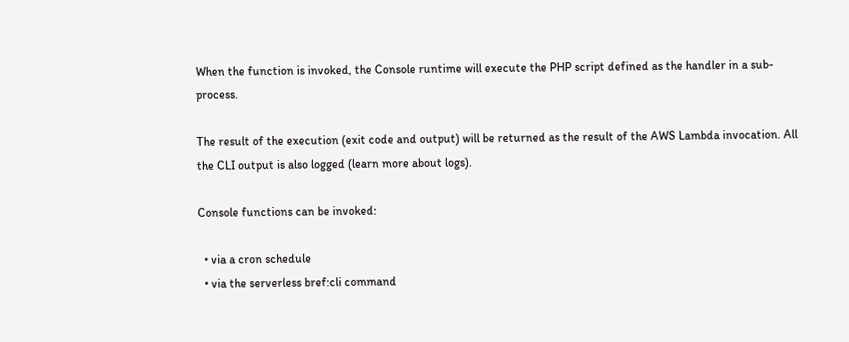When the function is invoked, the Console runtime will execute the PHP script defined as the handler in a sub-process.

The result of the execution (exit code and output) will be returned as the result of the AWS Lambda invocation. All the CLI output is also logged (learn more about logs).

Console functions can be invoked:

  • via a cron schedule
  • via the serverless bref:cli command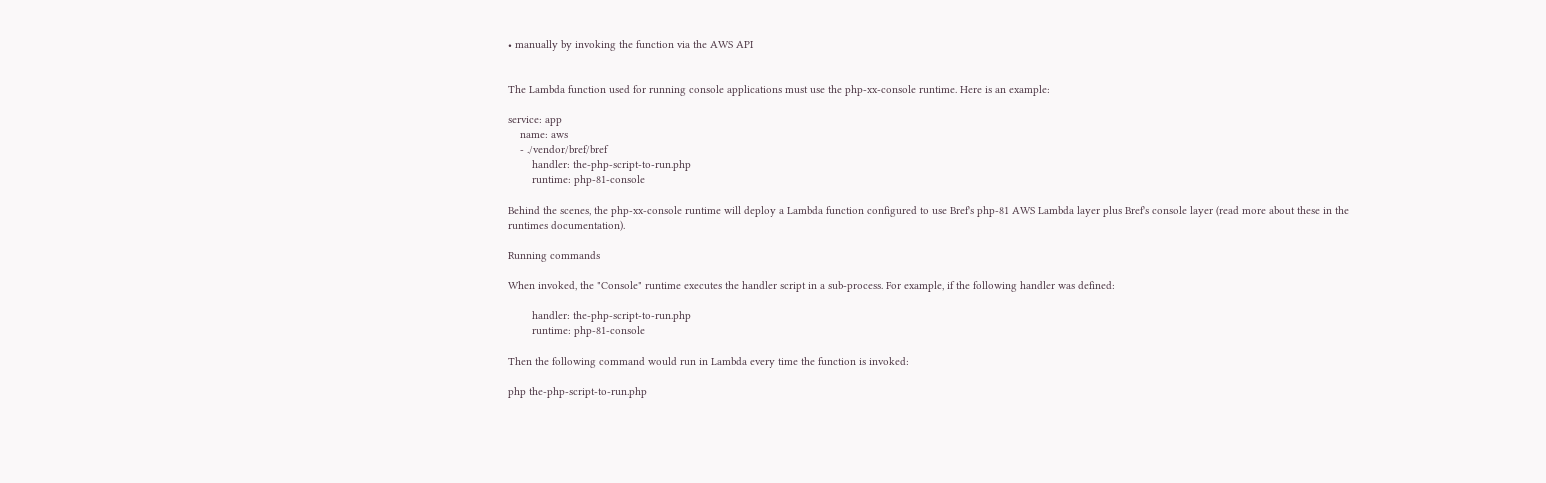• manually by invoking the function via the AWS API


The Lambda function used for running console applications must use the php-xx-console runtime. Here is an example:

service: app
    name: aws
    - ./vendor/bref/bref
        handler: the-php-script-to-run.php
        runtime: php-81-console

Behind the scenes, the php-xx-console runtime will deploy a Lambda function configured to use Bref's php-81 AWS Lambda layer plus Bref's console layer (read more about these in the runtimes documentation).

Running commands

When invoked, the "Console" runtime executes the handler script in a sub-process. For example, if the following handler was defined:

        handler: the-php-script-to-run.php
        runtime: php-81-console

Then the following command would run in Lambda every time the function is invoked:

php the-php-script-to-run.php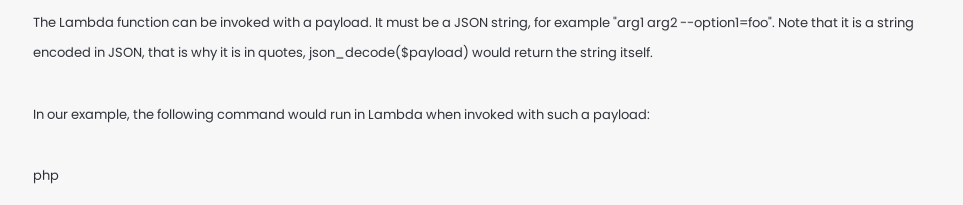The Lambda function can be invoked with a payload. It must be a JSON string, for example "arg1 arg2 --option1=foo". Note that it is a string encoded in JSON, that is why it is in quotes, json_decode($payload) would return the string itself.

In our example, the following command would run in Lambda when invoked with such a payload:

php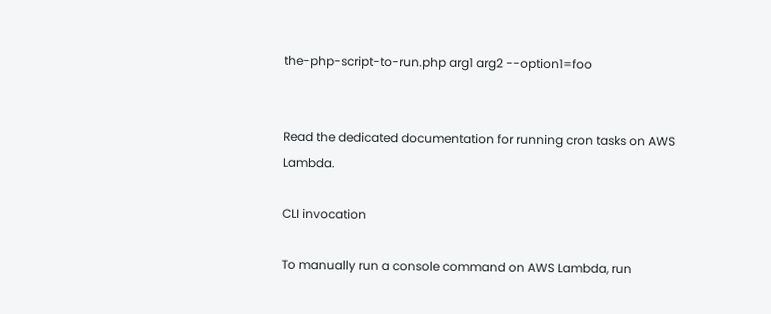the-php-script-to-run.php arg1 arg2 --option1=foo


Read the dedicated documentation for running cron tasks on AWS Lambda.

CLI invocation

To manually run a console command on AWS Lambda, run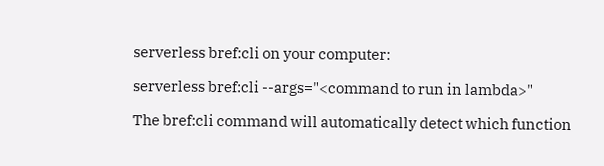serverless bref:cli on your computer:

serverless bref:cli --args="<command to run in lambda>"

The bref:cli command will automatically detect which function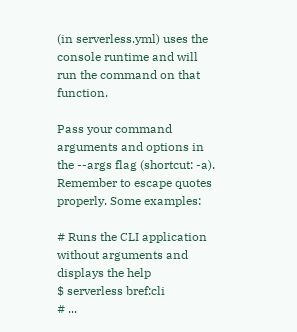(in serverless.yml) uses the console runtime and will run the command on that function.

Pass your command arguments and options in the --args flag (shortcut: -a). Remember to escape quotes properly. Some examples:

# Runs the CLI application without arguments and displays the help
$ serverless bref:cli
# ...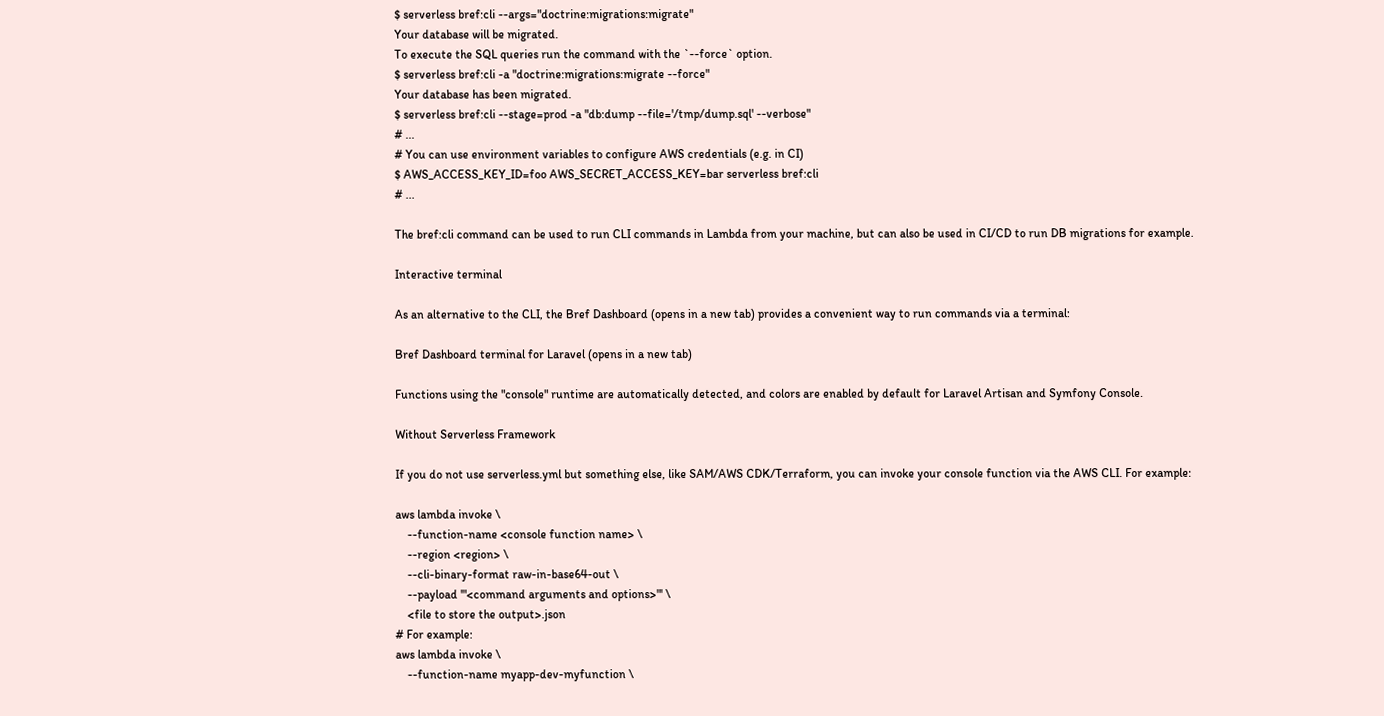$ serverless bref:cli --args="doctrine:migrations:migrate"
Your database will be migrated.
To execute the SQL queries run the command with the `--force` option.
$ serverless bref:cli -a "doctrine:migrations:migrate --force"
Your database has been migrated.
$ serverless bref:cli --stage=prod -a "db:dump --file='/tmp/dump.sql' --verbose"
# ...
# You can use environment variables to configure AWS credentials (e.g. in CI)
$ AWS_ACCESS_KEY_ID=foo AWS_SECRET_ACCESS_KEY=bar serverless bref:cli
# ...

The bref:cli command can be used to run CLI commands in Lambda from your machine, but can also be used in CI/CD to run DB migrations for example.

Interactive terminal

As an alternative to the CLI, the Bref Dashboard (opens in a new tab) provides a convenient way to run commands via a terminal:

Bref Dashboard terminal for Laravel (opens in a new tab)

Functions using the "console" runtime are automatically detected, and colors are enabled by default for Laravel Artisan and Symfony Console.

Without Serverless Framework

If you do not use serverless.yml but something else, like SAM/AWS CDK/Terraform, you can invoke your console function via the AWS CLI. For example:

aws lambda invoke \
    --function-name <console function name> \
    --region <region> \
    --cli-binary-format raw-in-base64-out \
    --payload '"<command arguments and options>"' \
    <file to store the output>.json
# For example:
aws lambda invoke \
    --function-name myapp-dev-myfunction \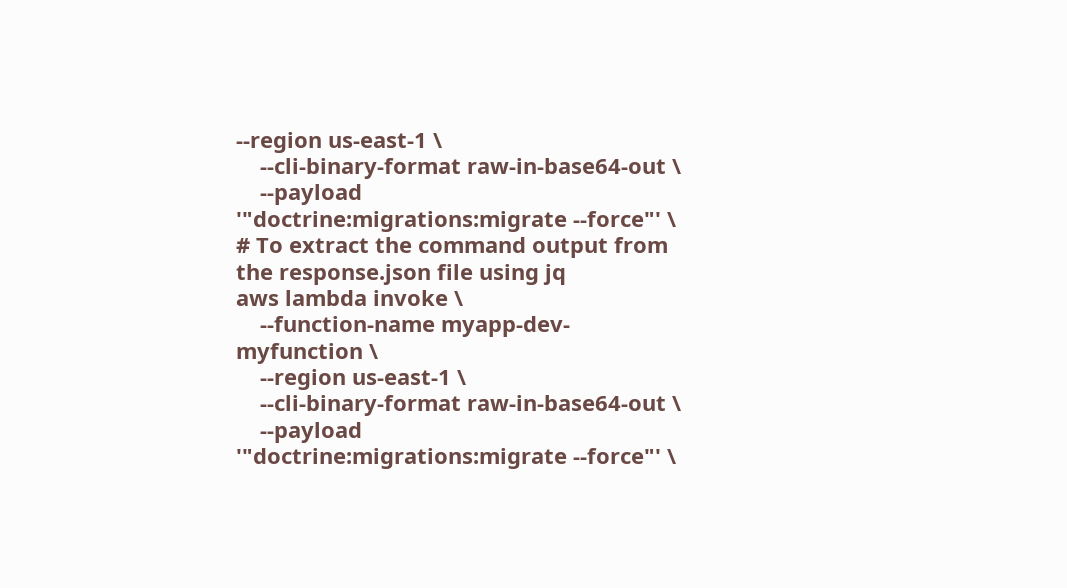--region us-east-1 \
    --cli-binary-format raw-in-base64-out \
    --payload '"doctrine:migrations:migrate --force"' \
# To extract the command output from the response.json file using jq
aws lambda invoke \
    --function-name myapp-dev-myfunction \
    --region us-east-1 \
    --cli-binary-format raw-in-base64-out \
    --payload '"doctrine:migrations:migrate --force"' \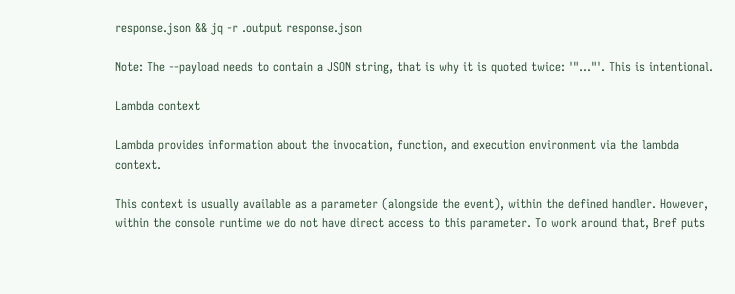response.json && jq -r .output response.json

Note: The --payload needs to contain a JSON string, that is why it is quoted twice: '"..."'. This is intentional.

Lambda context

Lambda provides information about the invocation, function, and execution environment via the lambda context.

This context is usually available as a parameter (alongside the event), within the defined handler. However, within the console runtime we do not have direct access to this parameter. To work around that, Bref puts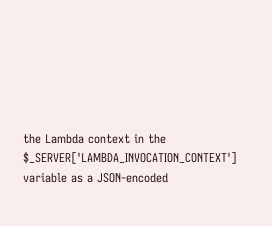the Lambda context in the $_SERVER['LAMBDA_INVOCATION_CONTEXT'] variable as a JSON-encoded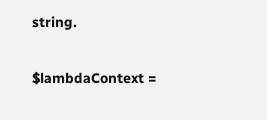string.

$lambdaContext =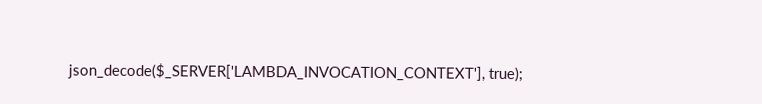json_decode($_SERVER['LAMBDA_INVOCATION_CONTEXT'], true);